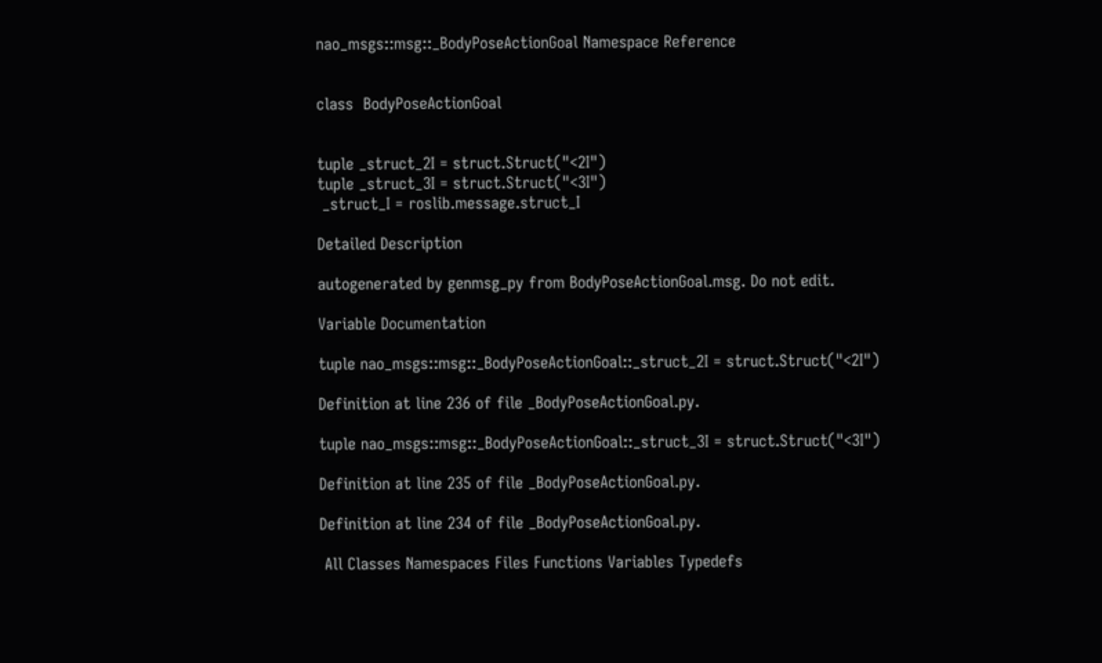nao_msgs::msg::_BodyPoseActionGoal Namespace Reference


class  BodyPoseActionGoal


tuple _struct_2I = struct.Struct("<2I")
tuple _struct_3I = struct.Struct("<3I")
 _struct_I = roslib.message.struct_I

Detailed Description

autogenerated by genmsg_py from BodyPoseActionGoal.msg. Do not edit.

Variable Documentation

tuple nao_msgs::msg::_BodyPoseActionGoal::_struct_2I = struct.Struct("<2I")

Definition at line 236 of file _BodyPoseActionGoal.py.

tuple nao_msgs::msg::_BodyPoseActionGoal::_struct_3I = struct.Struct("<3I")

Definition at line 235 of file _BodyPoseActionGoal.py.

Definition at line 234 of file _BodyPoseActionGoal.py.

 All Classes Namespaces Files Functions Variables Typedefs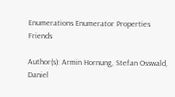Enumerations Enumerator Properties Friends

Author(s): Armin Hornung, Stefan Osswald, Daniel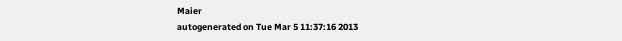Maier
autogenerated on Tue Mar 5 11:37:16 2013